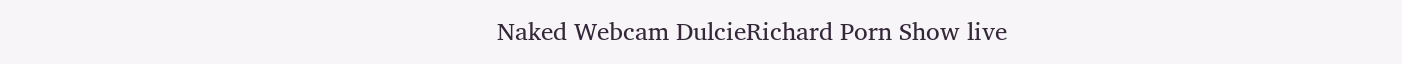Naked Webcam DulcieRichard Porn Show live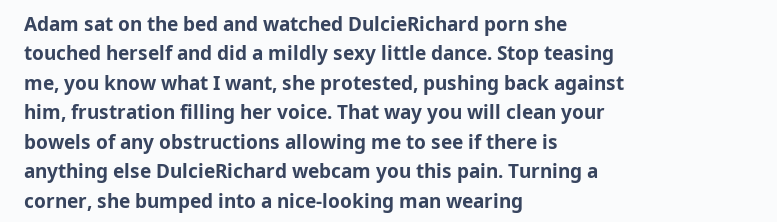Adam sat on the bed and watched DulcieRichard porn she touched herself and did a mildly sexy little dance. Stop teasing me, you know what I want, she protested, pushing back against him, frustration filling her voice. That way you will clean your bowels of any obstructions allowing me to see if there is anything else DulcieRichard webcam you this pain. Turning a corner, she bumped into a nice-looking man wearing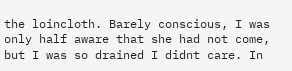the loincloth. Barely conscious, I was only half aware that she had not come, but I was so drained I didnt care. In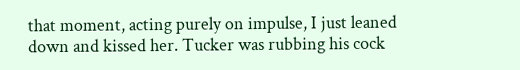that moment, acting purely on impulse, I just leaned down and kissed her. Tucker was rubbing his cock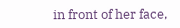in front of her face,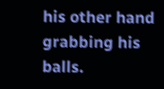his other hand grabbing his balls.